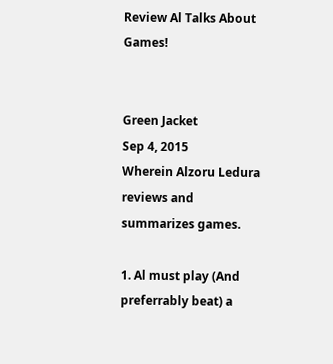Review Al Talks About Games!


Green Jacket
Sep 4, 2015
Wherein Alzoru Ledura reviews and summarizes games.

1. Al must play (And preferrably beat) a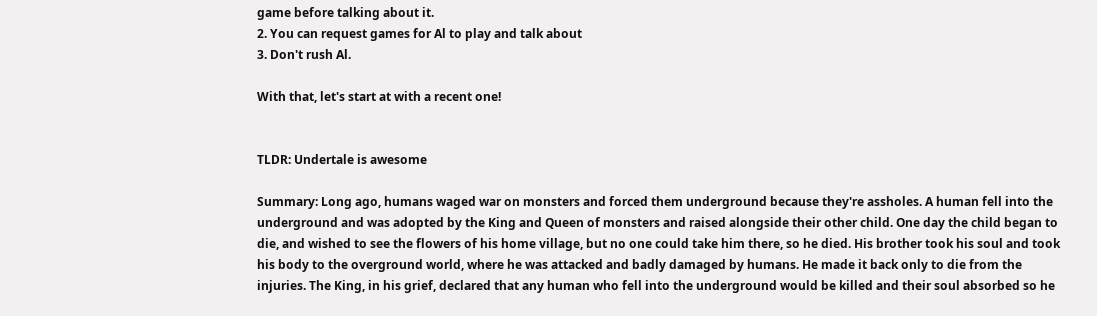game before talking about it.
2. You can request games for Al to play and talk about
3. Don't rush Al.

With that, let's start at with a recent one!


TLDR: Undertale is awesome

Summary: Long ago, humans waged war on monsters and forced them underground because they're assholes. A human fell into the underground and was adopted by the King and Queen of monsters and raised alongside their other child. One day the child began to die, and wished to see the flowers of his home village, but no one could take him there, so he died. His brother took his soul and took his body to the overground world, where he was attacked and badly damaged by humans. He made it back only to die from the injuries. The King, in his grief, declared that any human who fell into the underground would be killed and their soul absorbed so he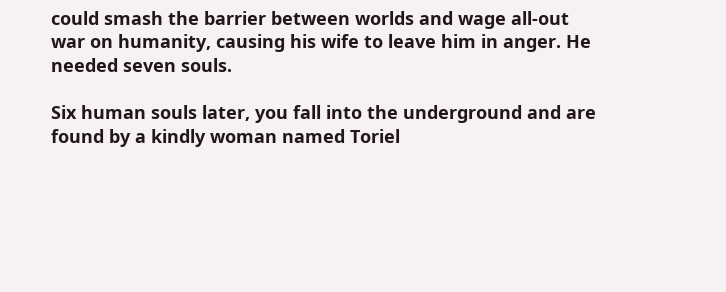could smash the barrier between worlds and wage all-out war on humanity, causing his wife to leave him in anger. He needed seven souls.

Six human souls later, you fall into the underground and are found by a kindly woman named Toriel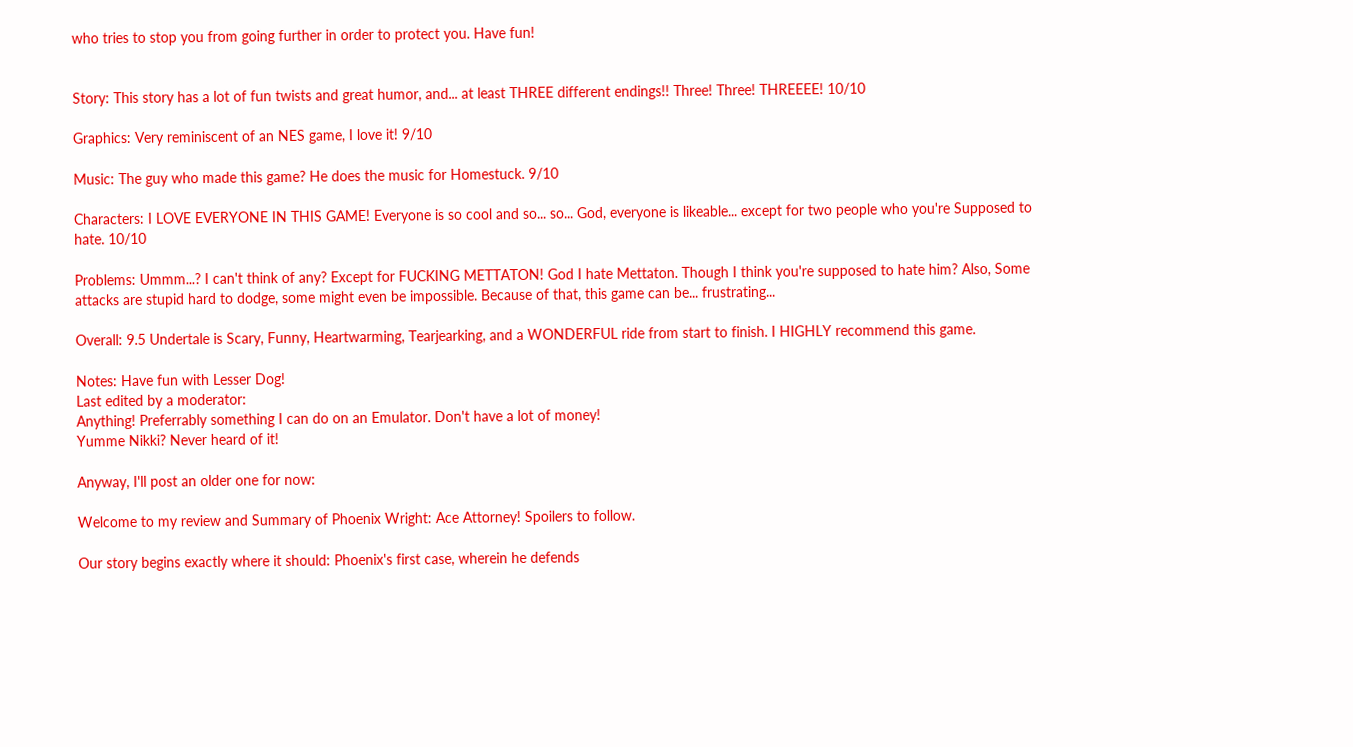who tries to stop you from going further in order to protect you. Have fun!


Story: This story has a lot of fun twists and great humor, and... at least THREE different endings!! Three! Three! THREEEE! 10/10

Graphics: Very reminiscent of an NES game, I love it! 9/10

Music: The guy who made this game? He does the music for Homestuck. 9/10

Characters: I LOVE EVERYONE IN THIS GAME! Everyone is so cool and so... so... God, everyone is likeable... except for two people who you're Supposed to hate. 10/10

Problems: Ummm...? I can't think of any? Except for FUCKING METTATON! God I hate Mettaton. Though I think you're supposed to hate him? Also, Some attacks are stupid hard to dodge, some might even be impossible. Because of that, this game can be... frustrating...

Overall: 9.5 Undertale is Scary, Funny, Heartwarming, Tearjearking, and a WONDERFUL ride from start to finish. I HIGHLY recommend this game.

Notes: Have fun with Lesser Dog!
Last edited by a moderator:
Anything! Preferrably something I can do on an Emulator. Don't have a lot of money!
Yumme Nikki? Never heard of it!

Anyway, I'll post an older one for now:

Welcome to my review and Summary of Phoenix Wright: Ace Attorney! Spoilers to follow.

Our story begins exactly where it should: Phoenix's first case, wherein he defends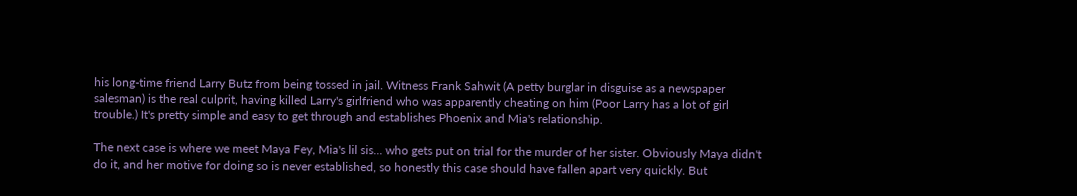his long-time friend Larry Butz from being tossed in jail. Witness Frank Sahwit (A petty burglar in disguise as a newspaper salesman) is the real culprit, having killed Larry's girlfriend who was apparently cheating on him (Poor Larry has a lot of girl trouble.) It's pretty simple and easy to get through and establishes Phoenix and Mia's relationship.

The next case is where we meet Maya Fey, Mia's lil sis... who gets put on trial for the murder of her sister. Obviously Maya didn't do it, and her motive for doing so is never established, so honestly this case should have fallen apart very quickly. But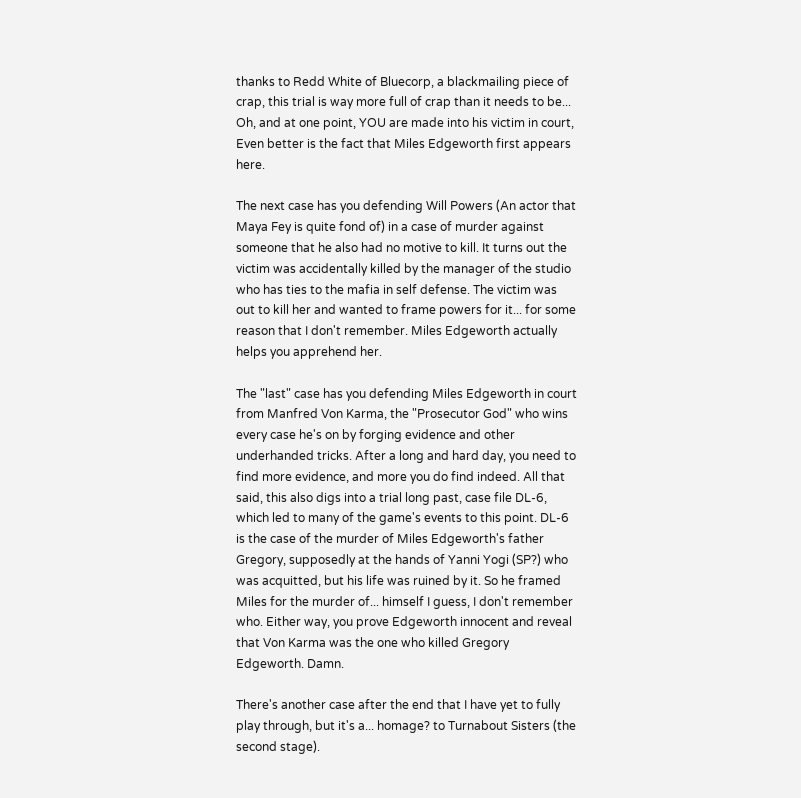thanks to Redd White of Bluecorp, a blackmailing piece of crap, this trial is way more full of crap than it needs to be... Oh, and at one point, YOU are made into his victim in court, Even better is the fact that Miles Edgeworth first appears here.

The next case has you defending Will Powers (An actor that Maya Fey is quite fond of) in a case of murder against someone that he also had no motive to kill. It turns out the victim was accidentally killed by the manager of the studio who has ties to the mafia in self defense. The victim was out to kill her and wanted to frame powers for it... for some reason that I don't remember. Miles Edgeworth actually helps you apprehend her.

The "last" case has you defending Miles Edgeworth in court from Manfred Von Karma, the "Prosecutor God" who wins every case he's on by forging evidence and other underhanded tricks. After a long and hard day, you need to find more evidence, and more you do find indeed. All that said, this also digs into a trial long past, case file DL-6, which led to many of the game's events to this point. DL-6 is the case of the murder of Miles Edgeworth's father Gregory, supposedly at the hands of Yanni Yogi (SP?) who was acquitted, but his life was ruined by it. So he framed Miles for the murder of... himself I guess, I don't remember who. Either way, you prove Edgeworth innocent and reveal that Von Karma was the one who killed Gregory Edgeworth. Damn.

There's another case after the end that I have yet to fully play through, but it's a... homage? to Turnabout Sisters (the second stage).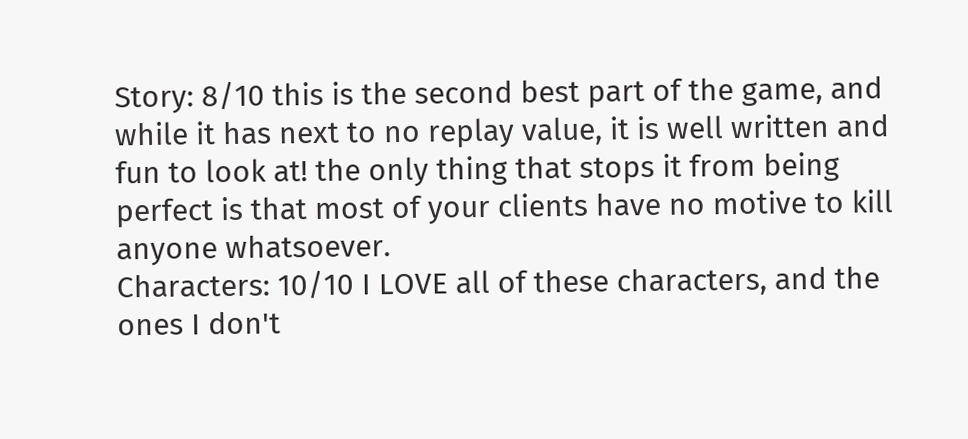Story: 8/10 this is the second best part of the game, and while it has next to no replay value, it is well written and fun to look at! the only thing that stops it from being perfect is that most of your clients have no motive to kill anyone whatsoever.
Characters: 10/10 I LOVE all of these characters, and the ones I don't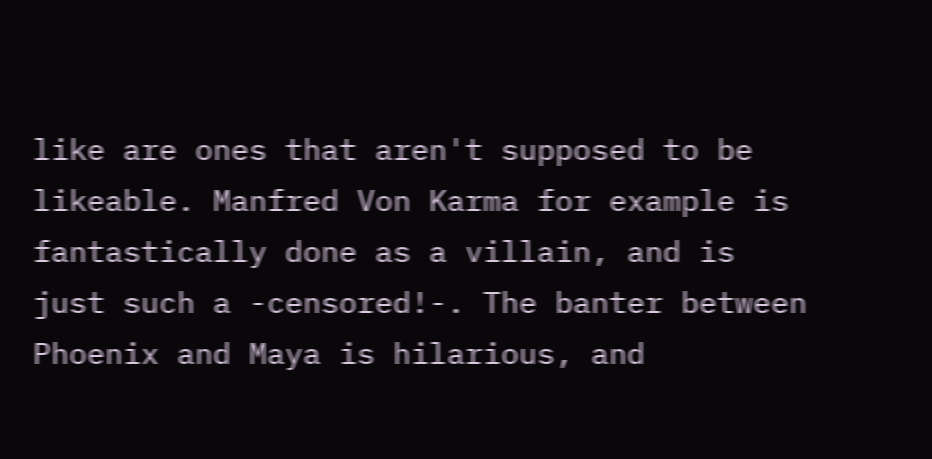like are ones that aren't supposed to be likeable. Manfred Von Karma for example is fantastically done as a villain, and is just such a -censored!-. The banter between Phoenix and Maya is hilarious, and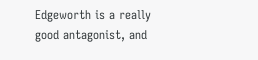Edgeworth is a really good antagonist, and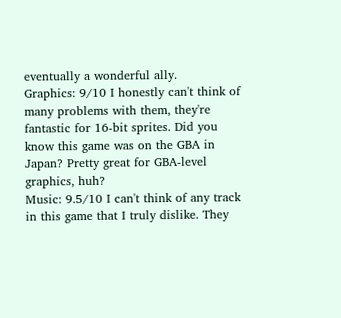eventually a wonderful ally.
Graphics: 9/10 I honestly can't think of many problems with them, they're fantastic for 16-bit sprites. Did you know this game was on the GBA in Japan? Pretty great for GBA-level graphics, huh?
Music: 9.5/10 I can't think of any track in this game that I truly dislike. They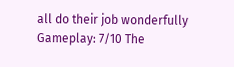all do their job wonderfully
Gameplay: 7/10 The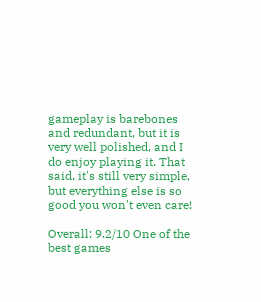gameplay is barebones and redundant, but it is very well polished, and I do enjoy playing it. That said, it's still very simple, but everything else is so good you won't even care!

Overall: 9.2/10 One of the best games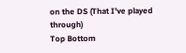on the DS (That I've played through)
Top Bottom